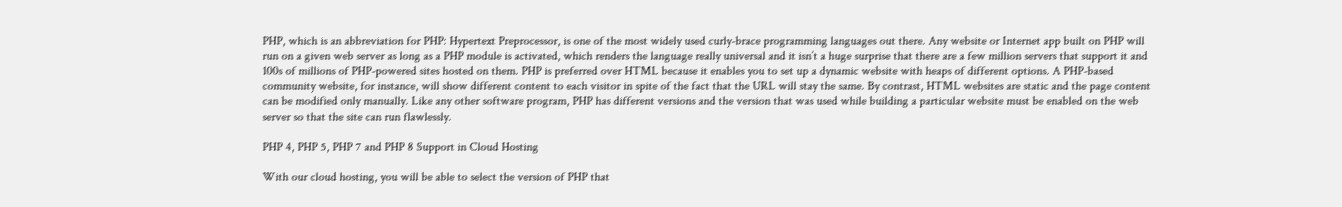PHP, which is an abbreviation for PHP: Hypertext Preprocessor, is one of the most widely used curly-brace programming languages out there. Any website or Internet app built on PHP will run on a given web server as long as a PHP module is activated, which renders the language really universal and it isn’t a huge surprise that there are a few million servers that support it and 100s of millions of PHP-powered sites hosted on them. PHP is preferred over HTML because it enables you to set up a dynamic website with heaps of different options. A PHP-based community website, for instance, will show different content to each visitor in spite of the fact that the URL will stay the same. By contrast, HTML websites are static and the page content can be modified only manually. Like any other software program, PHP has different versions and the version that was used while building a particular website must be enabled on the web server so that the site can run flawlessly.

PHP 4, PHP 5, PHP 7 and PHP 8 Support in Cloud Hosting

With our cloud hosting, you will be able to select the version of PHP that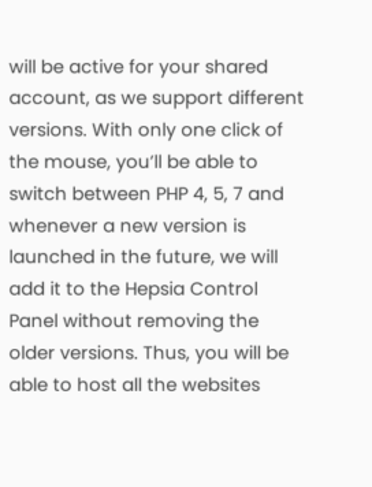will be active for your shared account, as we support different versions. With only one click of the mouse, you’ll be able to switch between PHP 4, 5, 7 and whenever a new version is launched in the future, we will add it to the Hepsia Control Panel without removing the older versions. Thus, you will be able to host all the websites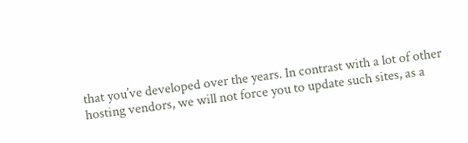that you’ve developed over the years. In contrast with a lot of other hosting vendors, we will not force you to update such sites, as a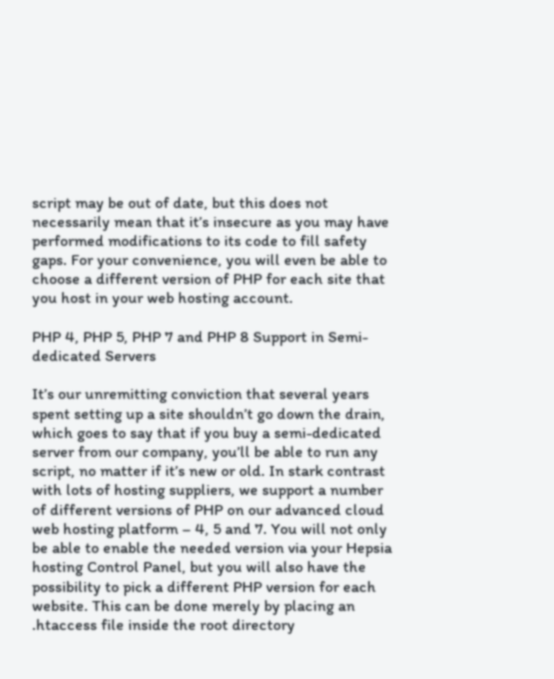script may be out of date, but this does not necessarily mean that it’s insecure as you may have performed modifications to its code to fill safety gaps. For your convenience, you will even be able to choose a different version of PHP for each site that you host in your web hosting account.

PHP 4, PHP 5, PHP 7 and PHP 8 Support in Semi-dedicated Servers

It’s our unremitting conviction that several years spent setting up a site shouldn’t go down the drain, which goes to say that if you buy a semi-dedicated server from our company, you’ll be able to run any script, no matter if it’s new or old. In stark contrast with lots of hosting suppliers, we support a number of different versions of PHP on our advanced cloud web hosting platform – 4, 5 and 7. You will not only be able to enable the needed version via your Hepsia hosting Control Panel, but you will also have the possibility to pick a different PHP version for each website. This can be done merely by placing an .htaccess file inside the root directory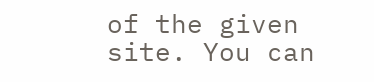of the given site. You can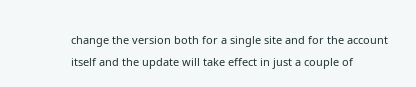change the version both for a single site and for the account itself and the update will take effect in just a couple of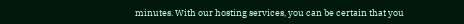minutes. With our hosting services, you can be certain that you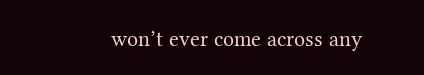won’t ever come across any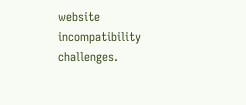website incompatibility challenges.